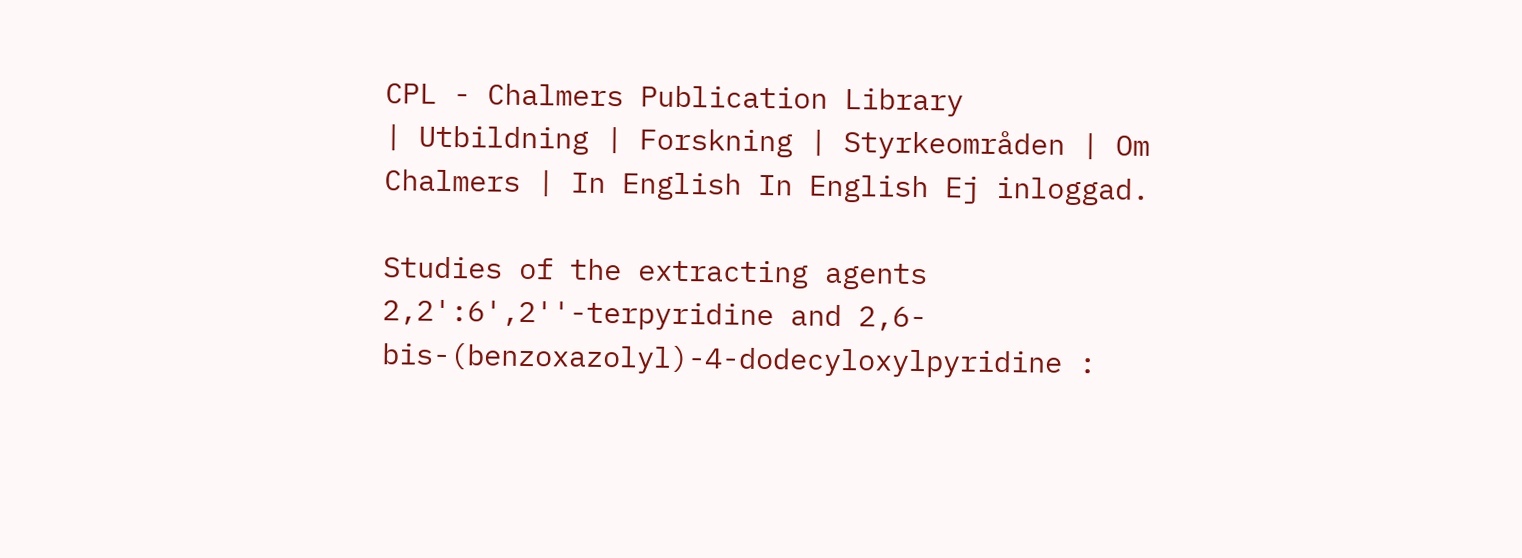CPL - Chalmers Publication Library
| Utbildning | Forskning | Styrkeområden | Om Chalmers | In English In English Ej inloggad.

Studies of the extracting agents 2,2':6',2''-terpyridine and 2,6-bis-(benzoxazolyl)-4-dodecyloxylpyridine :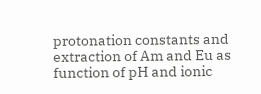protonation constants and extraction of Am and Eu as function of pH and ionic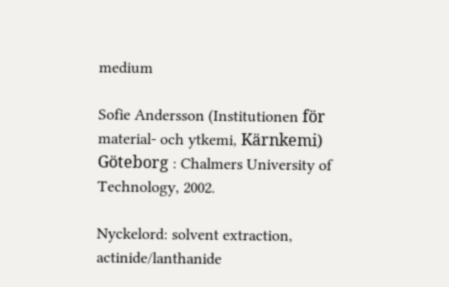medium

Sofie Andersson (Institutionen för material- och ytkemi, Kärnkemi)
Göteborg : Chalmers University of Technology, 2002.

Nyckelord: solvent extraction, actinide/lanthanide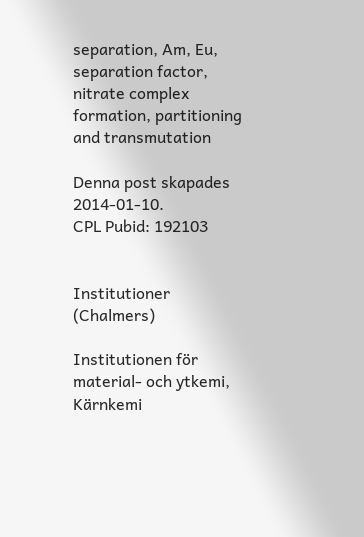separation, Am, Eu, separation factor, nitrate complex formation, partitioning and transmutation

Denna post skapades 2014-01-10.
CPL Pubid: 192103


Institutioner (Chalmers)

Institutionen för material- och ytkemi, Kärnkemi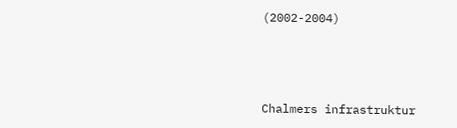(2002-2004)



Chalmers infrastruktur